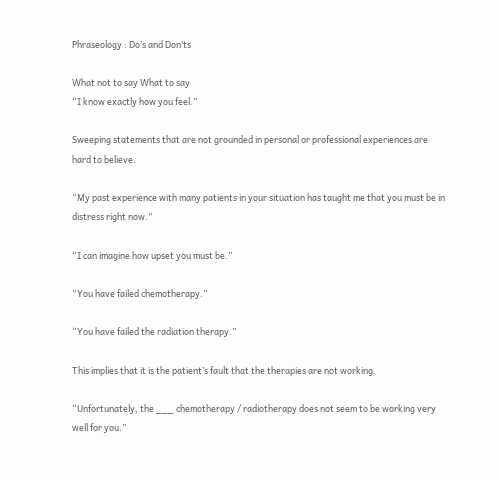Phraseology : Do’s and Don’ts

What not to say What to say
“I know exactly how you feel.”

Sweeping statements that are not grounded in personal or professional experiences are hard to believe.

“My past experience with many patients in your situation has taught me that you must be in distress right now.”

“I can imagine how upset you must be.”

“You have failed chemotherapy.”

“You have failed the radiation therapy.”

This implies that it is the patient’s fault that the therapies are not working.

“Unfortunately, the ___ chemotherapy / radiotherapy does not seem to be working very well for you.”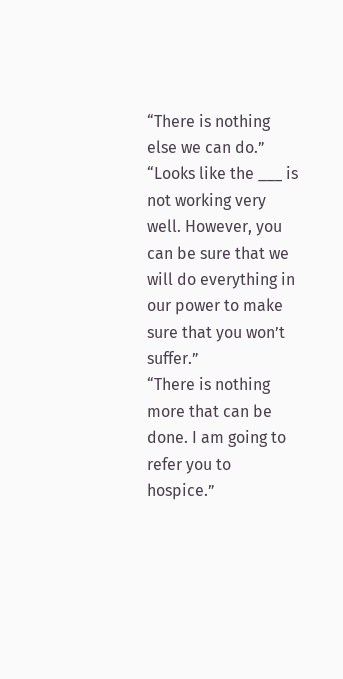“There is nothing else we can do.” “Looks like the ___ is not working very well. However, you can be sure that we will do everything in our power to make sure that you won’t suffer.”
“There is nothing more that can be done. I am going to refer you to hospice.”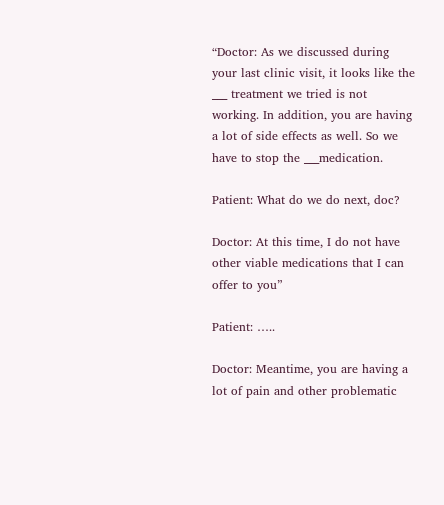“Doctor: As we discussed during your last clinic visit, it looks like the ___ treatment we tried is not working. In addition, you are having a lot of side effects as well. So we have to stop the ___medication.

Patient: What do we do next, doc?

Doctor: At this time, I do not have other viable medications that I can offer to you”

Patient: …..

Doctor: Meantime, you are having a lot of pain and other problematic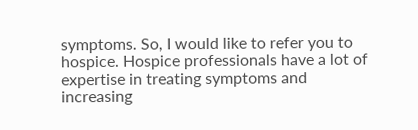symptoms. So, I would like to refer you to hospice. Hospice professionals have a lot of expertise in treating symptoms and increasing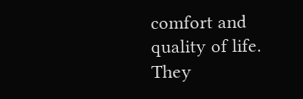comfort and quality of life. They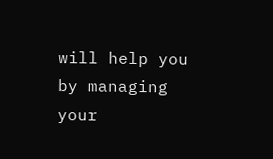will help you by managing your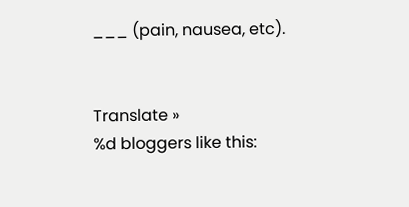___ (pain, nausea, etc).


Translate »
%d bloggers like this: